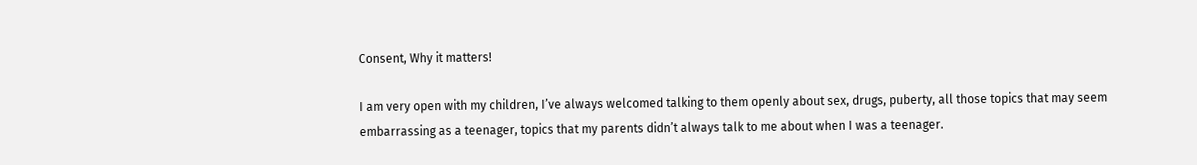Consent, Why it matters!

I am very open with my children, I’ve always welcomed talking to them openly about sex, drugs, puberty, all those topics that may seem embarrassing as a teenager, topics that my parents didn’t always talk to me about when I was a teenager.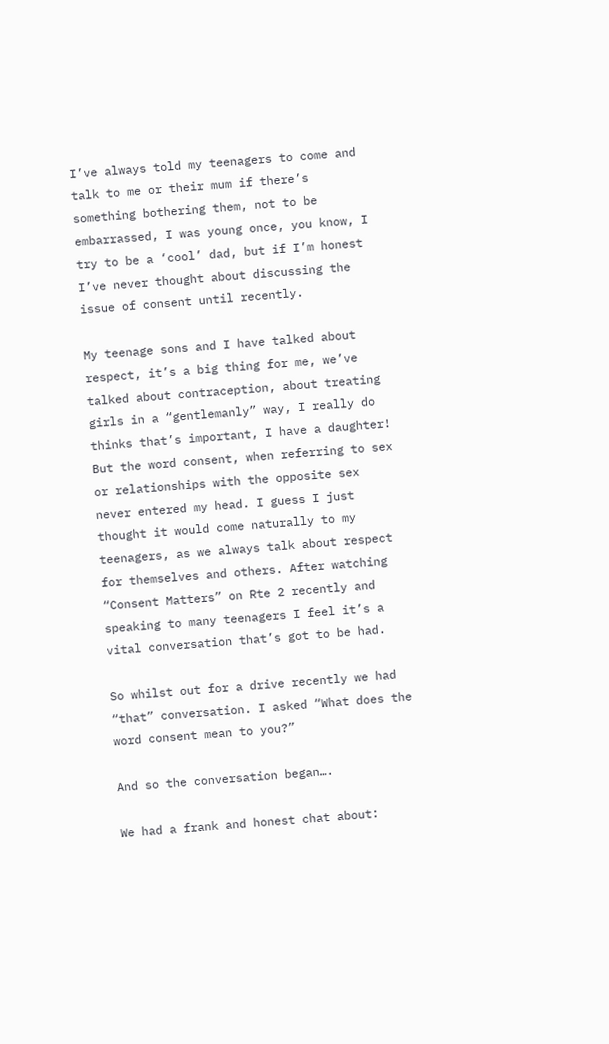I’ve always told my teenagers to come and talk to me or their mum if there’s something bothering them, not to be embarrassed, I was young once, you know, I try to be a ‘cool’ dad, but if I’m honest I’ve never thought about discussing the issue of consent until recently.

My teenage sons and I have talked about respect, it’s a big thing for me, we’ve talked about contraception, about treating girls in a “gentlemanly” way, I really do thinks that’s important, I have a daughter! But the word consent, when referring to sex or relationships with the opposite sex never entered my head. I guess I just thought it would come naturally to my teenagers, as we always talk about respect for themselves and others. After watching “Consent Matters” on Rte 2 recently and speaking to many teenagers I feel it’s a vital conversation that’s got to be had.

So whilst out for a drive recently we had “that” conversation. I asked “What does the word consent mean to you?”

And so the conversation began….

We had a frank and honest chat about: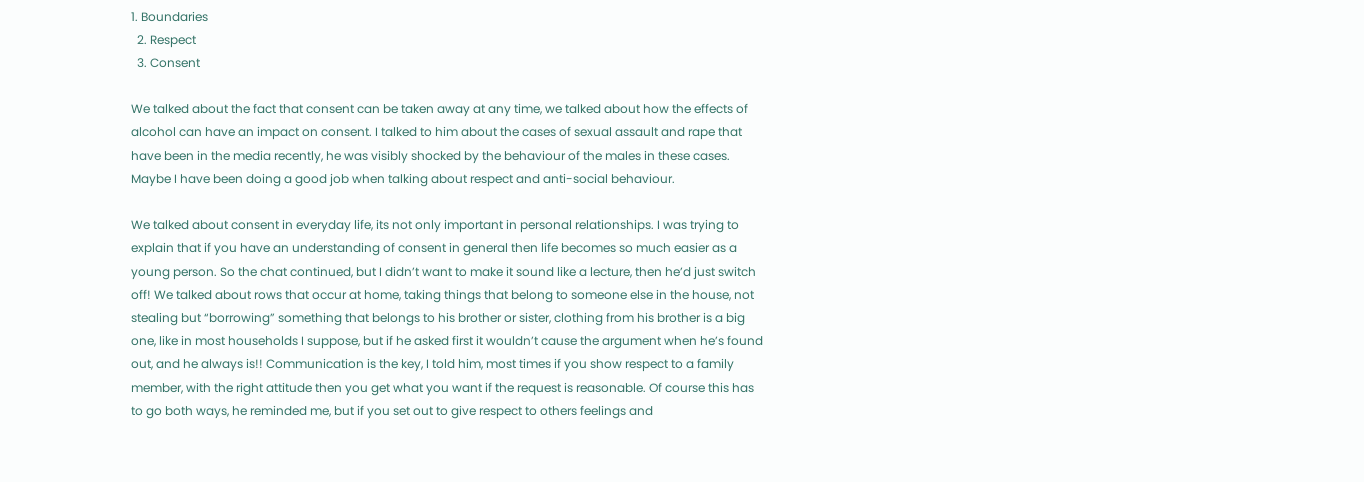1. Boundaries
  2. Respect
  3. Consent

We talked about the fact that consent can be taken away at any time, we talked about how the effects of alcohol can have an impact on consent. I talked to him about the cases of sexual assault and rape that have been in the media recently, he was visibly shocked by the behaviour of the males in these cases. Maybe I have been doing a good job when talking about respect and anti-social behaviour.

We talked about consent in everyday life, its not only important in personal relationships. I was trying to explain that if you have an understanding of consent in general then life becomes so much easier as a young person. So the chat continued, but I didn’t want to make it sound like a lecture, then he’d just switch off! We talked about rows that occur at home, taking things that belong to someone else in the house, not stealing but “borrowing” something that belongs to his brother or sister, clothing from his brother is a big one, like in most households I suppose, but if he asked first it wouldn’t cause the argument when he’s found out, and he always is!! Communication is the key, I told him, most times if you show respect to a family member, with the right attitude then you get what you want if the request is reasonable. Of course this has to go both ways, he reminded me, but if you set out to give respect to others feelings and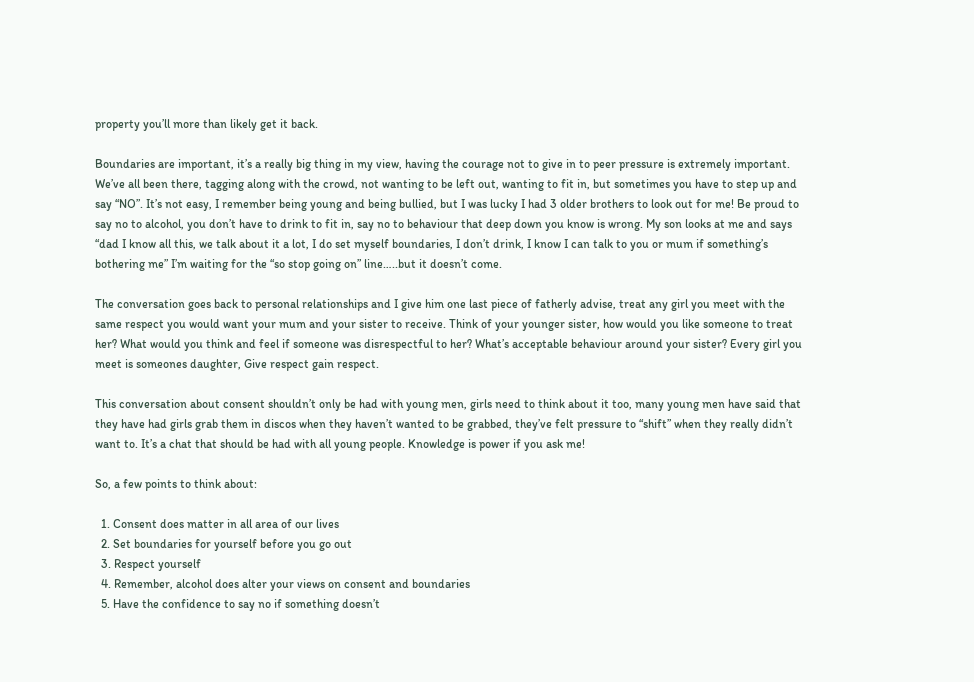property you’ll more than likely get it back.

Boundaries are important, it’s a really big thing in my view, having the courage not to give in to peer pressure is extremely important. We’ve all been there, tagging along with the crowd, not wanting to be left out, wanting to fit in, but sometimes you have to step up and say “NO”. It’s not easy, I remember being young and being bullied, but I was lucky I had 3 older brothers to look out for me! Be proud to say no to alcohol, you don’t have to drink to fit in, say no to behaviour that deep down you know is wrong. My son looks at me and says “dad I know all this, we talk about it a lot, I do set myself boundaries, I don’t drink, I know I can talk to you or mum if something’s bothering me” I’m waiting for the “so stop going on” line…..but it doesn’t come.

The conversation goes back to personal relationships and I give him one last piece of fatherly advise, treat any girl you meet with the same respect you would want your mum and your sister to receive. Think of your younger sister, how would you like someone to treat her? What would you think and feel if someone was disrespectful to her? What’s acceptable behaviour around your sister? Every girl you meet is someones daughter, Give respect gain respect.

This conversation about consent shouldn’t only be had with young men, girls need to think about it too, many young men have said that they have had girls grab them in discos when they haven’t wanted to be grabbed, they’ve felt pressure to “shift” when they really didn’t want to. It’s a chat that should be had with all young people. Knowledge is power if you ask me!

So, a few points to think about:

  1. Consent does matter in all area of our lives
  2. Set boundaries for yourself before you go out
  3. Respect yourself
  4. Remember, alcohol does alter your views on consent and boundaries
  5. Have the confidence to say no if something doesn’t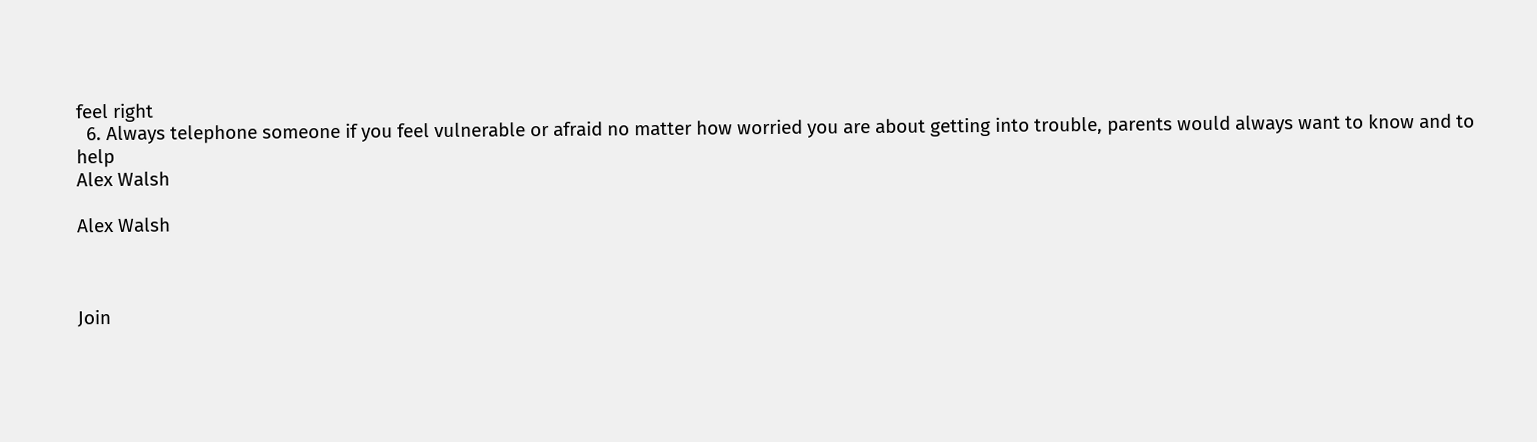feel right
  6. Always telephone someone if you feel vulnerable or afraid no matter how worried you are about getting into trouble, parents would always want to know and to help
Alex Walsh

Alex Walsh



Join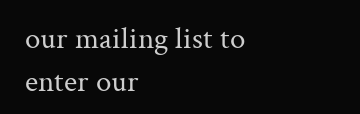our mailing list to enter our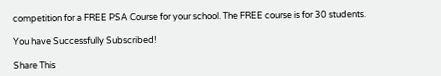competition for a FREE PSA Course for your school. The FREE course is for 30 students.

You have Successfully Subscribed!

Share This